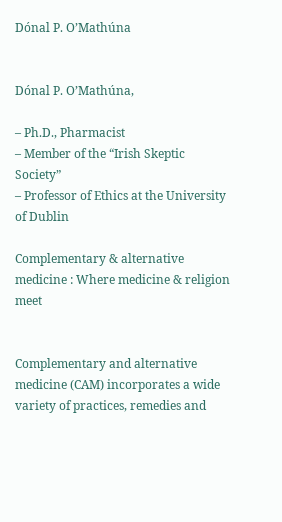Dónal P. O’Mathúna


Dónal P. O’Mathúna,

– Ph.D., Pharmacist
– Member of the “Irish Skeptic Society”
– Professor of Ethics at the University of Dublin

Complementary & alternative medicine : Where medicine & religion meet


Complementary and alternative medicine (CAM) incorporates a wide variety of practices, remedies and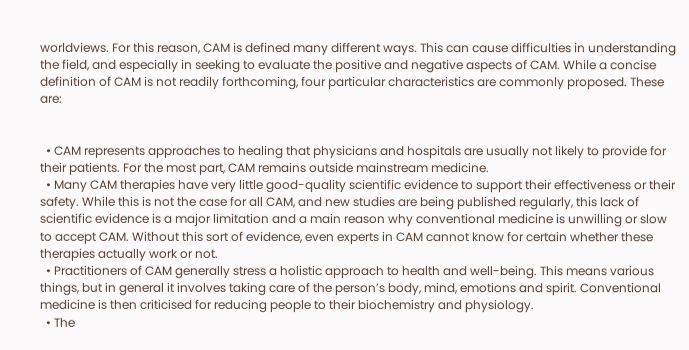worldviews. For this reason, CAM is defined many different ways. This can cause difficulties in understanding the field, and especially in seeking to evaluate the positive and negative aspects of CAM. While a concise definition of CAM is not readily forthcoming, four particular characteristics are commonly proposed. These are:


  • CAM represents approaches to healing that physicians and hospitals are usually not likely to provide for their patients. For the most part, CAM remains outside mainstream medicine.
  • Many CAM therapies have very little good-quality scientific evidence to support their effectiveness or their safety. While this is not the case for all CAM, and new studies are being published regularly, this lack of scientific evidence is a major limitation and a main reason why conventional medicine is unwilling or slow to accept CAM. Without this sort of evidence, even experts in CAM cannot know for certain whether these therapies actually work or not.
  • Practitioners of CAM generally stress a holistic approach to health and well-being. This means various things, but in general it involves taking care of the person’s body, mind, emotions and spirit. Conventional medicine is then criticised for reducing people to their biochemistry and physiology.
  • The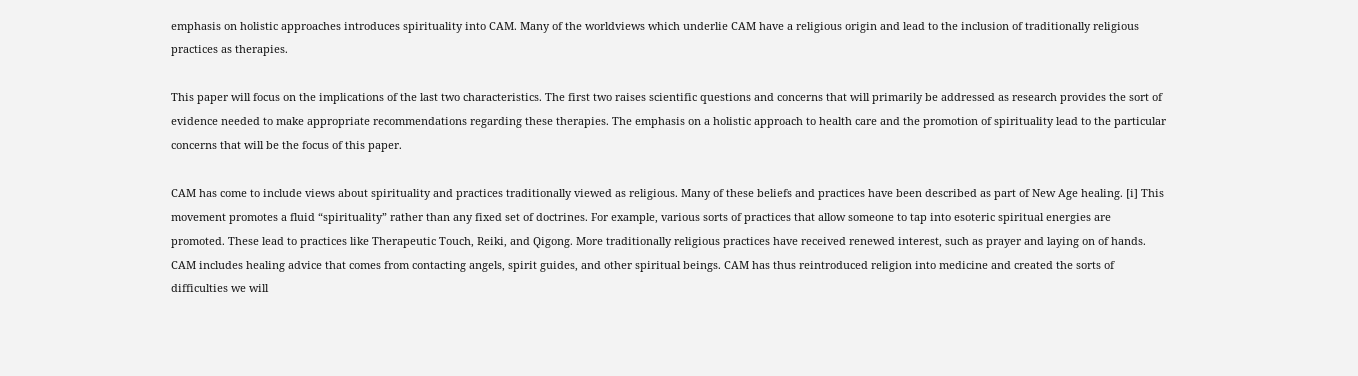emphasis on holistic approaches introduces spirituality into CAM. Many of the worldviews which underlie CAM have a religious origin and lead to the inclusion of traditionally religious practices as therapies.

This paper will focus on the implications of the last two characteristics. The first two raises scientific questions and concerns that will primarily be addressed as research provides the sort of evidence needed to make appropriate recommendations regarding these therapies. The emphasis on a holistic approach to health care and the promotion of spirituality lead to the particular concerns that will be the focus of this paper.

CAM has come to include views about spirituality and practices traditionally viewed as religious. Many of these beliefs and practices have been described as part of New Age healing. [i] This movement promotes a fluid “spirituality” rather than any fixed set of doctrines. For example, various sorts of practices that allow someone to tap into esoteric spiritual energies are promoted. These lead to practices like Therapeutic Touch, Reiki, and Qigong. More traditionally religious practices have received renewed interest, such as prayer and laying on of hands. CAM includes healing advice that comes from contacting angels, spirit guides, and other spiritual beings. CAM has thus reintroduced religion into medicine and created the sorts of difficulties we will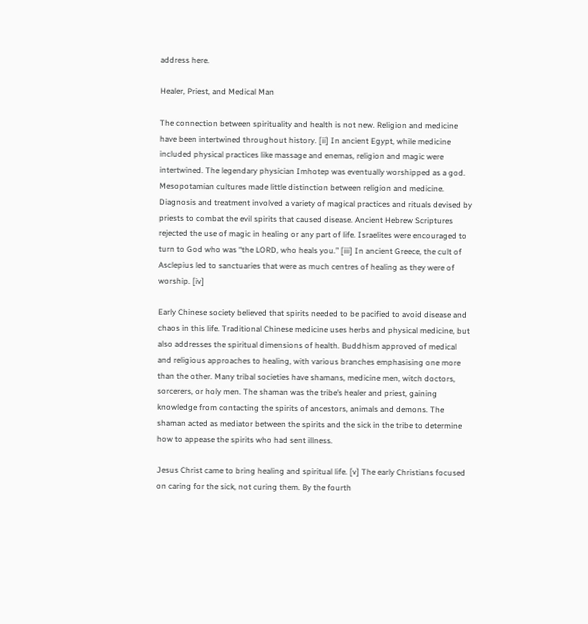address here.

Healer, Priest, and Medical Man

The connection between spirituality and health is not new. Religion and medicine have been intertwined throughout history. [ii] In ancient Egypt, while medicine included physical practices like massage and enemas, religion and magic were intertwined. The legendary physician Imhotep was eventually worshipped as a god. Mesopotamian cultures made little distinction between religion and medicine. Diagnosis and treatment involved a variety of magical practices and rituals devised by priests to combat the evil spirits that caused disease. Ancient Hebrew Scriptures rejected the use of magic in healing or any part of life. Israelites were encouraged to turn to God who was “the LORD, who heals you.” [iii] In ancient Greece, the cult of Asclepius led to sanctuaries that were as much centres of healing as they were of worship. [iv]

Early Chinese society believed that spirits needed to be pacified to avoid disease and chaos in this life. Traditional Chinese medicine uses herbs and physical medicine, but also addresses the spiritual dimensions of health. Buddhism approved of medical and religious approaches to healing, with various branches emphasising one more than the other. Many tribal societies have shamans, medicine men, witch doctors, sorcerers, or holy men. The shaman was the tribe’s healer and priest, gaining knowledge from contacting the spirits of ancestors, animals and demons. The shaman acted as mediator between the spirits and the sick in the tribe to determine how to appease the spirits who had sent illness.

Jesus Christ came to bring healing and spiritual life. [v] The early Christians focused on caring for the sick, not curing them. By the fourth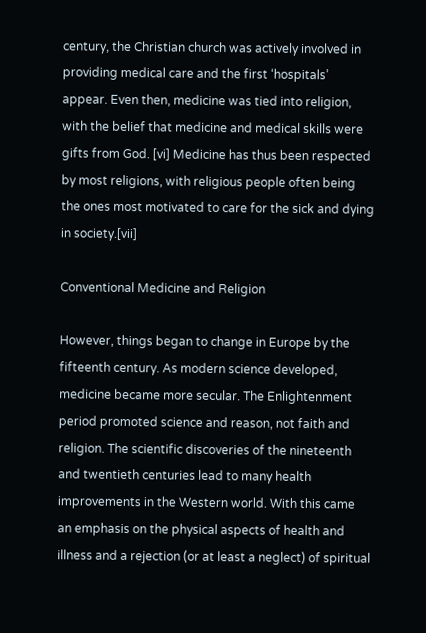century, the Christian church was actively involved in providing medical care and the first ‘hospitals’ appear. Even then, medicine was tied into religion, with the belief that medicine and medical skills were gifts from God. [vi] Medicine has thus been respected by most religions, with religious people often being the ones most motivated to care for the sick and dying in society.[vii]

Conventional Medicine and Religion

However, things began to change in Europe by the fifteenth century. As modern science developed, medicine became more secular. The Enlightenment period promoted science and reason, not faith and religion. The scientific discoveries of the nineteenth and twentieth centuries lead to many health improvements in the Western world. With this came an emphasis on the physical aspects of health and illness and a rejection (or at least a neglect) of spiritual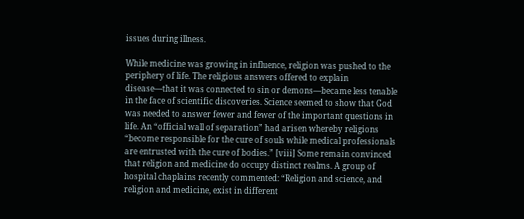issues during illness.

While medicine was growing in influence, religion was pushed to the periphery of life. The religious answers offered to explain disease—that it was connected to sin or demons—became less tenable in the face of scientific discoveries. Science seemed to show that God was needed to answer fewer and fewer of the important questions in life. An “official wall of separation” had arisen whereby religions “become responsible for the cure of souls while medical professionals are entrusted with the cure of bodies.” [viii] Some remain convinced that religion and medicine do occupy distinct realms. A group of hospital chaplains recently commented: “Religion and science, and religion and medicine, exist in different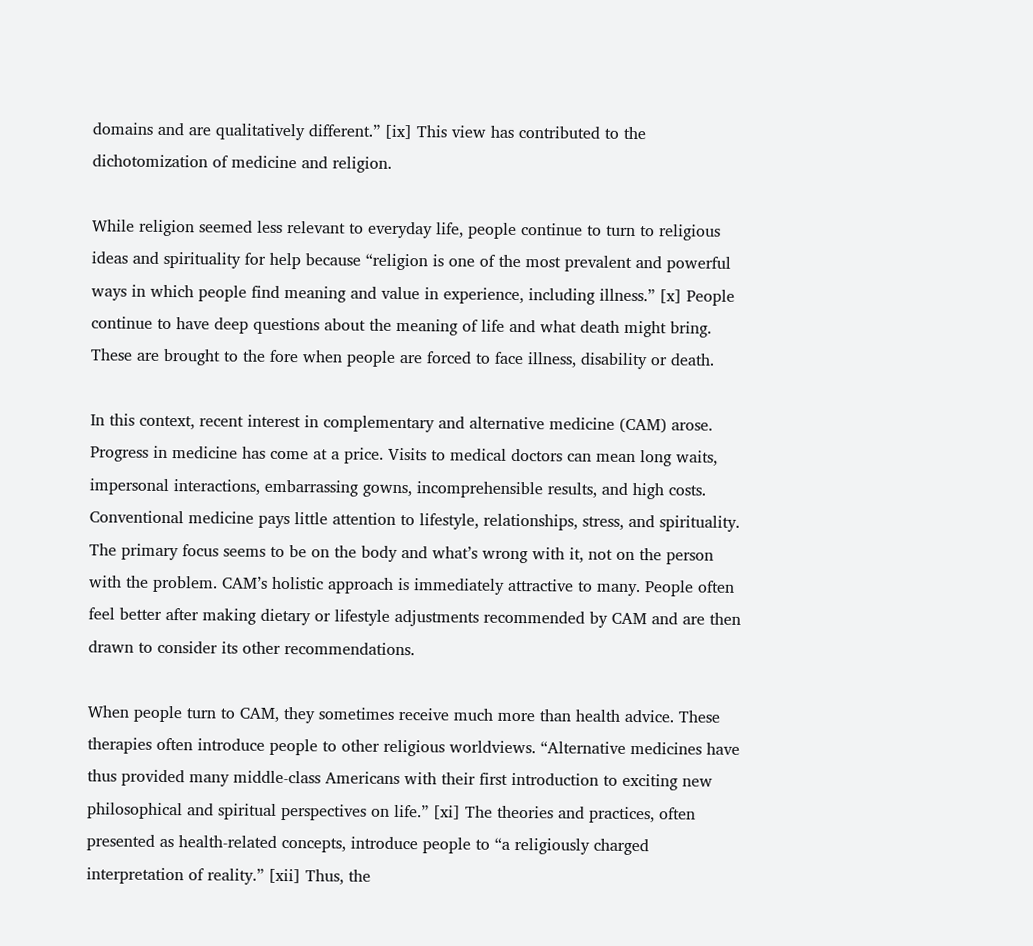domains and are qualitatively different.” [ix] This view has contributed to the dichotomization of medicine and religion.

While religion seemed less relevant to everyday life, people continue to turn to religious ideas and spirituality for help because “religion is one of the most prevalent and powerful ways in which people find meaning and value in experience, including illness.” [x] People continue to have deep questions about the meaning of life and what death might bring. These are brought to the fore when people are forced to face illness, disability or death.

In this context, recent interest in complementary and alternative medicine (CAM) arose. Progress in medicine has come at a price. Visits to medical doctors can mean long waits, impersonal interactions, embarrassing gowns, incomprehensible results, and high costs. Conventional medicine pays little attention to lifestyle, relationships, stress, and spirituality. The primary focus seems to be on the body and what’s wrong with it, not on the person with the problem. CAM’s holistic approach is immediately attractive to many. People often feel better after making dietary or lifestyle adjustments recommended by CAM and are then drawn to consider its other recommendations.

When people turn to CAM, they sometimes receive much more than health advice. These therapies often introduce people to other religious worldviews. “Alternative medicines have thus provided many middle-class Americans with their first introduction to exciting new philosophical and spiritual perspectives on life.” [xi] The theories and practices, often presented as health-related concepts, introduce people to “a religiously charged interpretation of reality.” [xii] Thus, the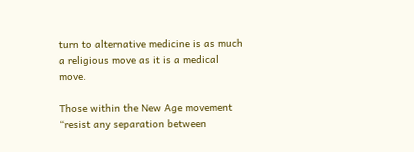turn to alternative medicine is as much a religious move as it is a medical move.

Those within the New Age movement “resist any separation between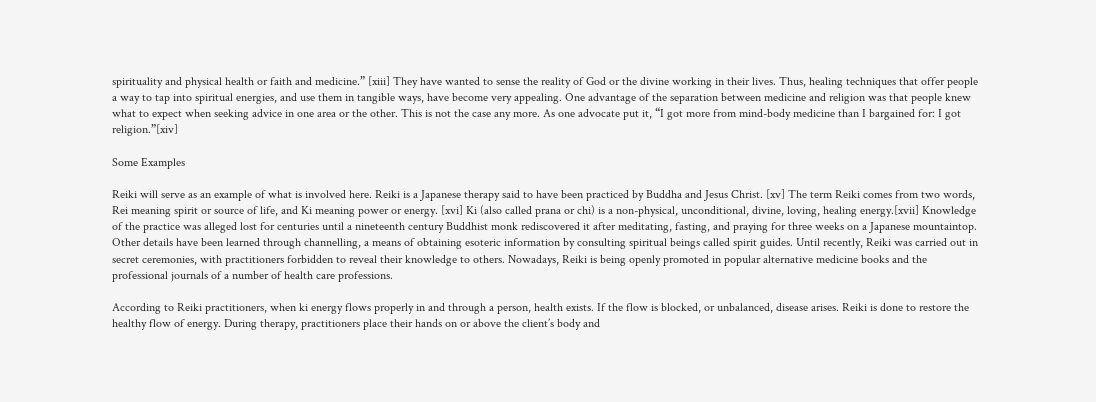spirituality and physical health or faith and medicine.” [xiii] They have wanted to sense the reality of God or the divine working in their lives. Thus, healing techniques that offer people a way to tap into spiritual energies, and use them in tangible ways, have become very appealing. One advantage of the separation between medicine and religion was that people knew what to expect when seeking advice in one area or the other. This is not the case any more. As one advocate put it, “I got more from mind-body medicine than I bargained for: I got religion.”[xiv]

Some Examples

Reiki will serve as an example of what is involved here. Reiki is a Japanese therapy said to have been practiced by Buddha and Jesus Christ. [xv] The term Reiki comes from two words, Rei meaning spirit or source of life, and Ki meaning power or energy. [xvi] Ki (also called prana or chi) is a non-physical, unconditional, divine, loving, healing energy.[xvii] Knowledge of the practice was alleged lost for centuries until a nineteenth century Buddhist monk rediscovered it after meditating, fasting, and praying for three weeks on a Japanese mountaintop. Other details have been learned through channelling, a means of obtaining esoteric information by consulting spiritual beings called spirit guides. Until recently, Reiki was carried out in secret ceremonies, with practitioners forbidden to reveal their knowledge to others. Nowadays, Reiki is being openly promoted in popular alternative medicine books and the professional journals of a number of health care professions.

According to Reiki practitioners, when ki energy flows properly in and through a person, health exists. If the flow is blocked, or unbalanced, disease arises. Reiki is done to restore the healthy flow of energy. During therapy, practitioners place their hands on or above the client’s body and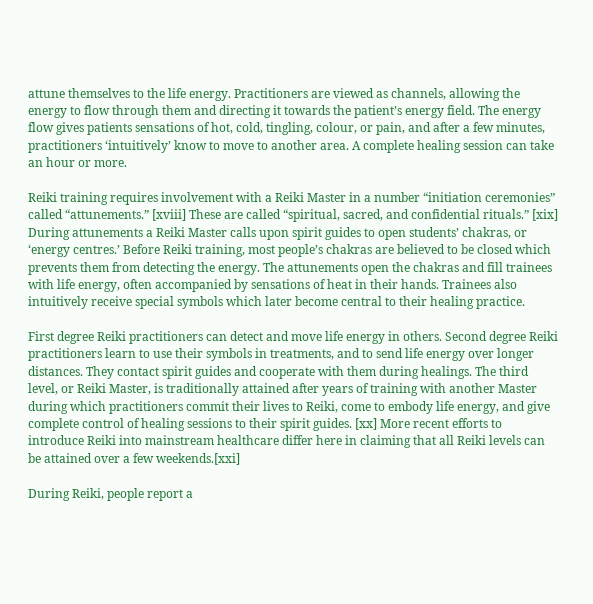attune themselves to the life energy. Practitioners are viewed as channels, allowing the energy to flow through them and directing it towards the patient’s energy field. The energy flow gives patients sensations of hot, cold, tingling, colour, or pain, and after a few minutes, practitioners ‘intuitively’ know to move to another area. A complete healing session can take an hour or more.

Reiki training requires involvement with a Reiki Master in a number “initiation ceremonies” called “attunements.” [xviii] These are called “spiritual, sacred, and confidential rituals.” [xix] During attunements a Reiki Master calls upon spirit guides to open students’ chakras, or ‘energy centres.’ Before Reiki training, most people’s chakras are believed to be closed which prevents them from detecting the energy. The attunements open the chakras and fill trainees with life energy, often accompanied by sensations of heat in their hands. Trainees also intuitively receive special symbols which later become central to their healing practice.

First degree Reiki practitioners can detect and move life energy in others. Second degree Reiki practitioners learn to use their symbols in treatments, and to send life energy over longer distances. They contact spirit guides and cooperate with them during healings. The third level, or Reiki Master, is traditionally attained after years of training with another Master during which practitioners commit their lives to Reiki, come to embody life energy, and give complete control of healing sessions to their spirit guides. [xx] More recent efforts to introduce Reiki into mainstream healthcare differ here in claiming that all Reiki levels can be attained over a few weekends.[xxi]

During Reiki, people report a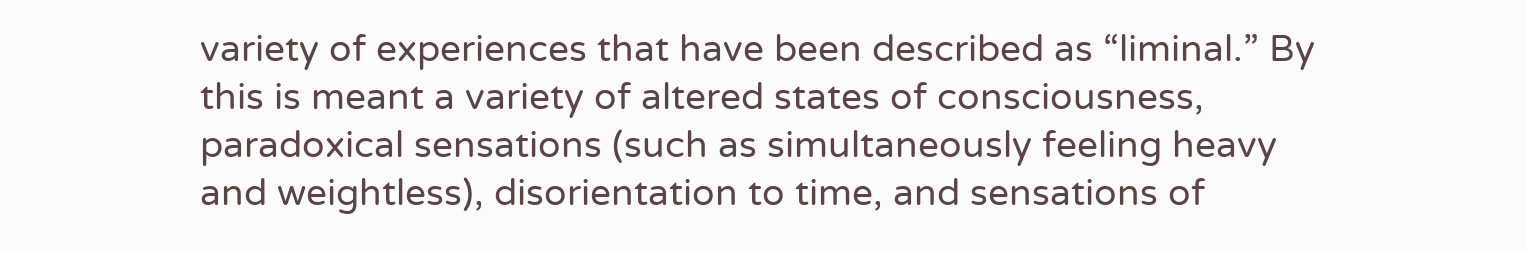variety of experiences that have been described as “liminal.” By this is meant a variety of altered states of consciousness, paradoxical sensations (such as simultaneously feeling heavy and weightless), disorientation to time, and sensations of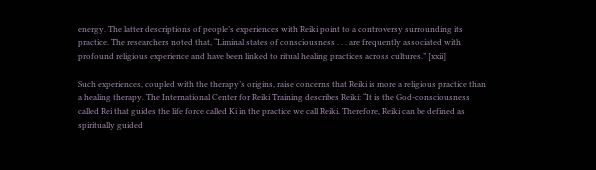energy. The latter descriptions of people’s experiences with Reiki point to a controversy surrounding its practice. The researchers noted that, “Liminal states of consciousness . . . are frequently associated with profound religious experience and have been linked to ritual healing practices across cultures.” [xxii]

Such experiences, coupled with the therapy’s origins, raise concerns that Reiki is more a religious practice than a healing therapy. The International Center for Reiki Training describes Reiki: “It is the God-consciousness called Rei that guides the life force called Ki in the practice we call Reiki. Therefore, Reiki can be defined as spiritually guided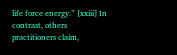life force energy.” [xxiii] In contrast, others practitioners claim,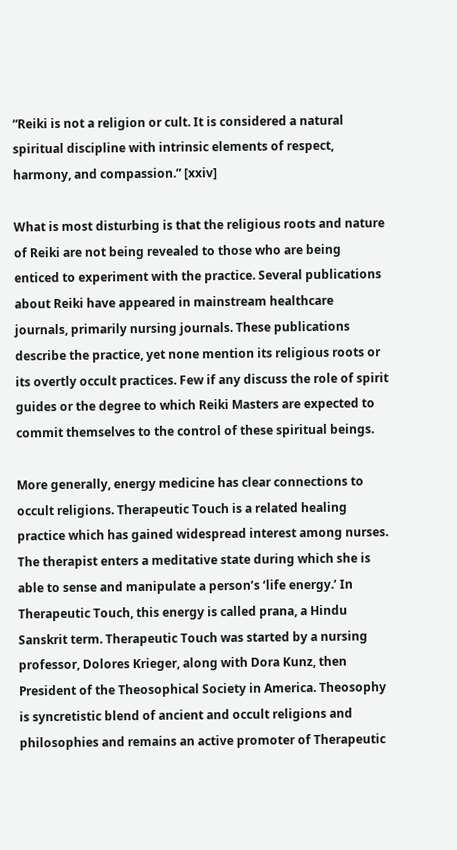“Reiki is not a religion or cult. It is considered a natural spiritual discipline with intrinsic elements of respect, harmony, and compassion.” [xxiv]

What is most disturbing is that the religious roots and nature of Reiki are not being revealed to those who are being enticed to experiment with the practice. Several publications about Reiki have appeared in mainstream healthcare journals, primarily nursing journals. These publications describe the practice, yet none mention its religious roots or its overtly occult practices. Few if any discuss the role of spirit guides or the degree to which Reiki Masters are expected to commit themselves to the control of these spiritual beings.

More generally, energy medicine has clear connections to occult religions. Therapeutic Touch is a related healing practice which has gained widespread interest among nurses. The therapist enters a meditative state during which she is able to sense and manipulate a person’s ‘life energy.’ In Therapeutic Touch, this energy is called prana, a Hindu Sanskrit term. Therapeutic Touch was started by a nursing professor, Dolores Krieger, along with Dora Kunz, then President of the Theosophical Society in America. Theosophy is syncretistic blend of ancient and occult religions and philosophies and remains an active promoter of Therapeutic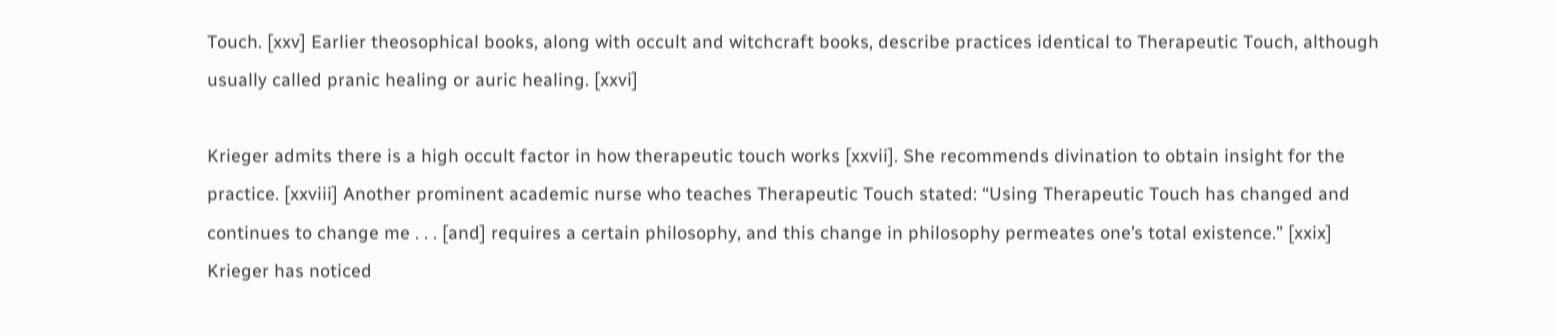Touch. [xxv] Earlier theosophical books, along with occult and witchcraft books, describe practices identical to Therapeutic Touch, although usually called pranic healing or auric healing. [xxvi]

Krieger admits there is a high occult factor in how therapeutic touch works [xxvii]. She recommends divination to obtain insight for the practice. [xxviii] Another prominent academic nurse who teaches Therapeutic Touch stated: “Using Therapeutic Touch has changed and continues to change me . . . [and] requires a certain philosophy, and this change in philosophy permeates one’s total existence.” [xxix] Krieger has noticed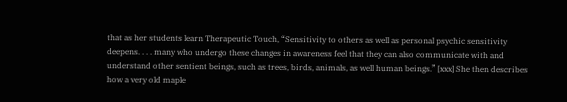that as her students learn Therapeutic Touch, “Sensitivity to others as well as personal psychic sensitivity deepens. . . . many who undergo these changes in awareness feel that they can also communicate with and understand other sentient beings, such as trees, birds, animals, as well human beings.” [xxx] She then describes how a very old maple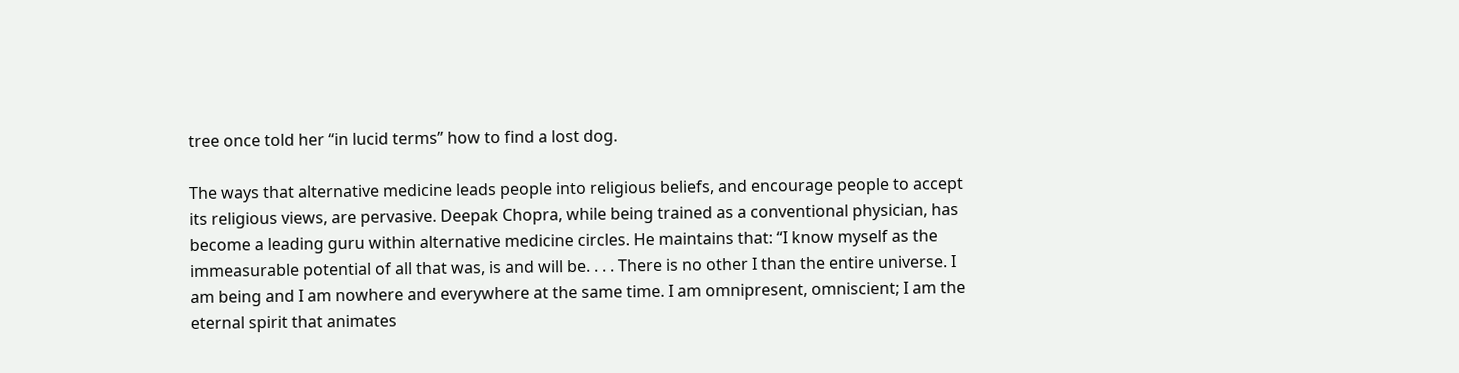tree once told her “in lucid terms” how to find a lost dog.

The ways that alternative medicine leads people into religious beliefs, and encourage people to accept its religious views, are pervasive. Deepak Chopra, while being trained as a conventional physician, has become a leading guru within alternative medicine circles. He maintains that: “I know myself as the immeasurable potential of all that was, is and will be. . . . There is no other I than the entire universe. I am being and I am nowhere and everywhere at the same time. I am omnipresent, omniscient; I am the eternal spirit that animates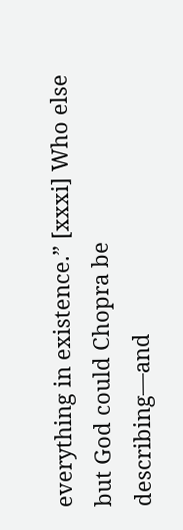everything in existence.” [xxxi] Who else but God could Chopra be describing—and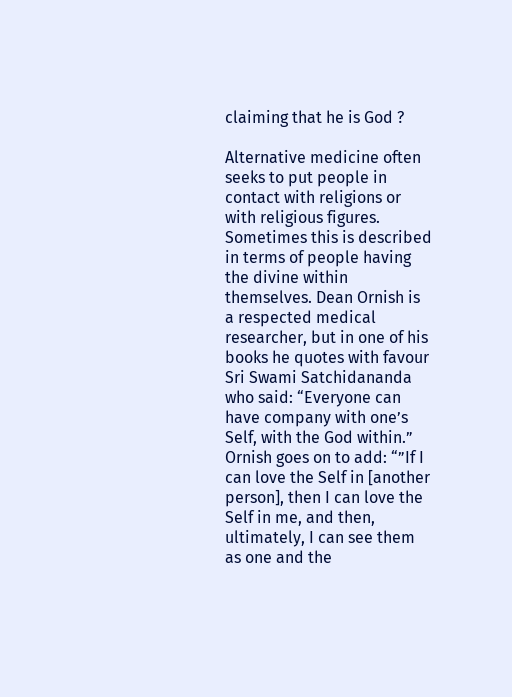claiming that he is God ?

Alternative medicine often seeks to put people in contact with religions or with religious figures. Sometimes this is described in terms of people having the divine within themselves. Dean Ornish is a respected medical researcher, but in one of his books he quotes with favour Sri Swami Satchidananda who said: “Everyone can have company with one’s Self, with the God within.” Ornish goes on to add: “”If I can love the Self in [another person], then I can love the Self in me, and then, ultimately, I can see them as one and the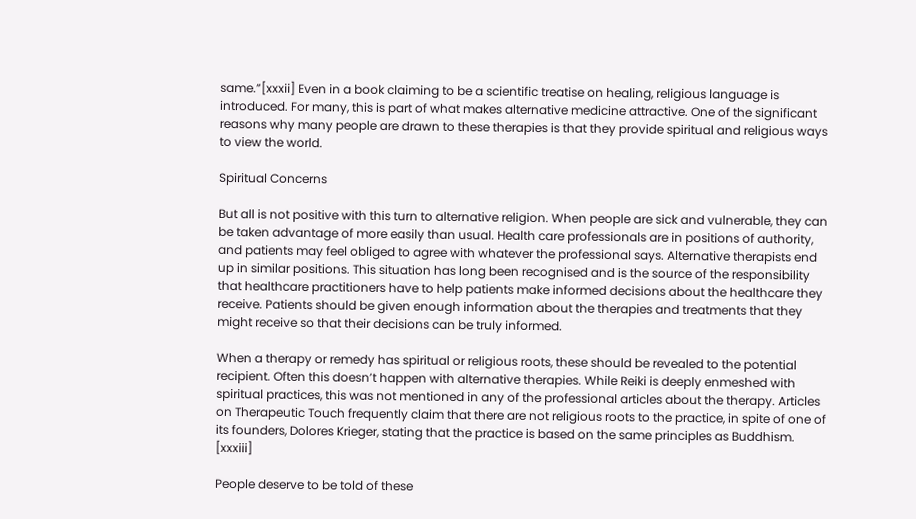same.”[xxxii] Even in a book claiming to be a scientific treatise on healing, religious language is introduced. For many, this is part of what makes alternative medicine attractive. One of the significant reasons why many people are drawn to these therapies is that they provide spiritual and religious ways to view the world.

Spiritual Concerns

But all is not positive with this turn to alternative religion. When people are sick and vulnerable, they can be taken advantage of more easily than usual. Health care professionals are in positions of authority, and patients may feel obliged to agree with whatever the professional says. Alternative therapists end up in similar positions. This situation has long been recognised and is the source of the responsibility that healthcare practitioners have to help patients make informed decisions about the healthcare they receive. Patients should be given enough information about the therapies and treatments that they might receive so that their decisions can be truly informed.

When a therapy or remedy has spiritual or religious roots, these should be revealed to the potential recipient. Often this doesn’t happen with alternative therapies. While Reiki is deeply enmeshed with spiritual practices, this was not mentioned in any of the professional articles about the therapy. Articles on Therapeutic Touch frequently claim that there are not religious roots to the practice, in spite of one of its founders, Dolores Krieger, stating that the practice is based on the same principles as Buddhism. [xxxiii]

People deserve to be told of these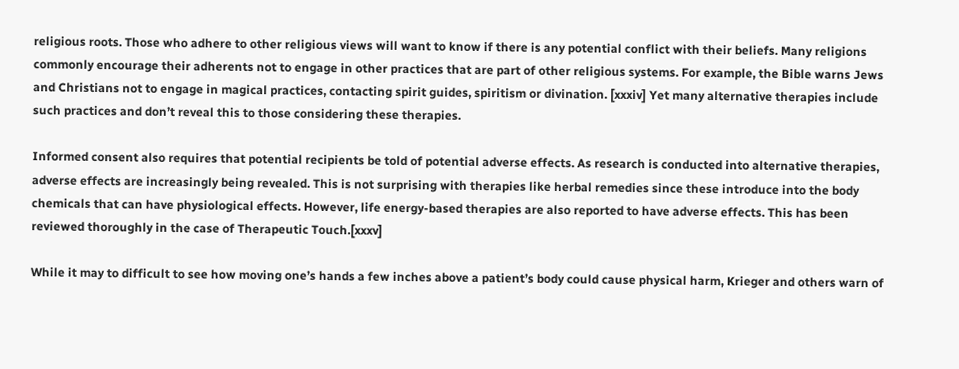religious roots. Those who adhere to other religious views will want to know if there is any potential conflict with their beliefs. Many religions commonly encourage their adherents not to engage in other practices that are part of other religious systems. For example, the Bible warns Jews and Christians not to engage in magical practices, contacting spirit guides, spiritism or divination. [xxxiv] Yet many alternative therapies include such practices and don’t reveal this to those considering these therapies.

Informed consent also requires that potential recipients be told of potential adverse effects. As research is conducted into alternative therapies, adverse effects are increasingly being revealed. This is not surprising with therapies like herbal remedies since these introduce into the body chemicals that can have physiological effects. However, life energy-based therapies are also reported to have adverse effects. This has been reviewed thoroughly in the case of Therapeutic Touch.[xxxv]

While it may to difficult to see how moving one’s hands a few inches above a patient’s body could cause physical harm, Krieger and others warn of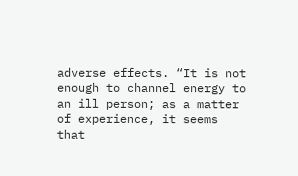adverse effects. “It is not enough to channel energy to an ill person; as a matter of experience, it seems that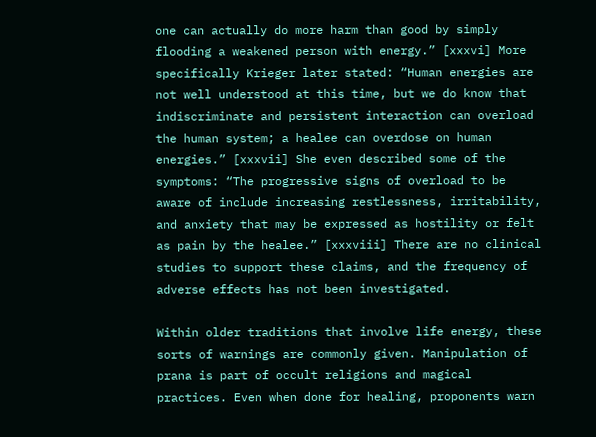one can actually do more harm than good by simply flooding a weakened person with energy.” [xxxvi] More specifically Krieger later stated: “Human energies are not well understood at this time, but we do know that indiscriminate and persistent interaction can overload the human system; a healee can overdose on human energies.” [xxxvii] She even described some of the symptoms: “The progressive signs of overload to be aware of include increasing restlessness, irritability, and anxiety that may be expressed as hostility or felt as pain by the healee.” [xxxviii] There are no clinical studies to support these claims, and the frequency of adverse effects has not been investigated.

Within older traditions that involve life energy, these sorts of warnings are commonly given. Manipulation of prana is part of occult religions and magical practices. Even when done for healing, proponents warn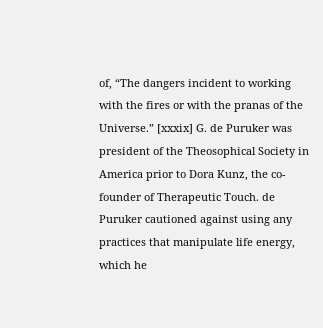of, “The dangers incident to working with the fires or with the pranas of the Universe.” [xxxix] G. de Puruker was president of the Theosophical Society in America prior to Dora Kunz, the co-founder of Therapeutic Touch. de Puruker cautioned against using any practices that manipulate life energy, which he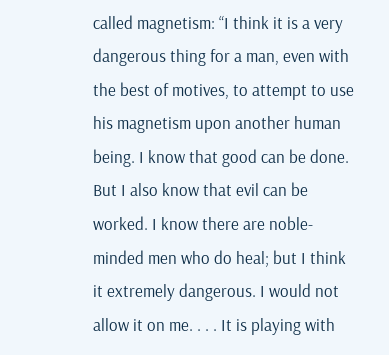called magnetism: “I think it is a very dangerous thing for a man, even with the best of motives, to attempt to use his magnetism upon another human being. I know that good can be done. But I also know that evil can be worked. I know there are noble-minded men who do heal; but I think it extremely dangerous. I would not allow it on me. . . . It is playing with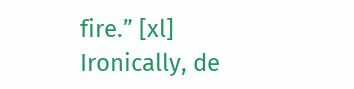fire.” [xl] Ironically, de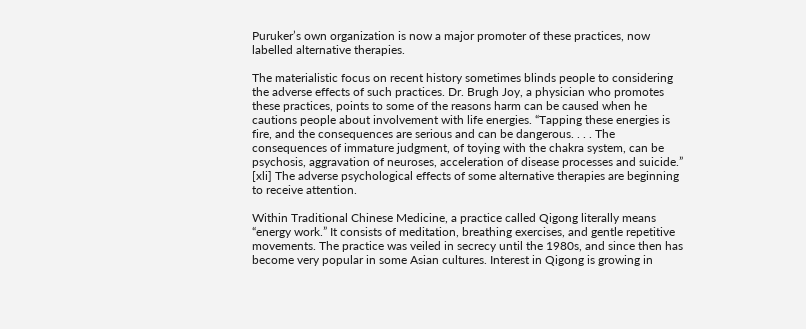Puruker’s own organization is now a major promoter of these practices, now labelled alternative therapies.

The materialistic focus on recent history sometimes blinds people to considering the adverse effects of such practices. Dr. Brugh Joy, a physician who promotes these practices, points to some of the reasons harm can be caused when he cautions people about involvement with life energies. “Tapping these energies is fire, and the consequences are serious and can be dangerous. . . . The consequences of immature judgment, of toying with the chakra system, can be psychosis, aggravation of neuroses, acceleration of disease processes and suicide.” [xli] The adverse psychological effects of some alternative therapies are beginning to receive attention.

Within Traditional Chinese Medicine, a practice called Qigong literally means “energy work.” It consists of meditation, breathing exercises, and gentle repetitive movements. The practice was veiled in secrecy until the 1980s, and since then has become very popular in some Asian cultures. Interest in Qigong is growing in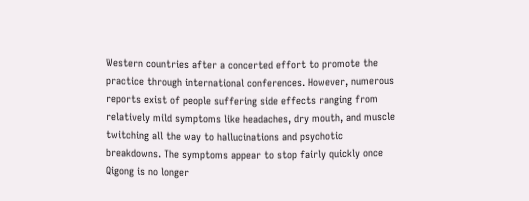Western countries after a concerted effort to promote the practice through international conferences. However, numerous reports exist of people suffering side effects ranging from relatively mild symptoms like headaches, dry mouth, and muscle twitching all the way to hallucinations and psychotic breakdowns. The symptoms appear to stop fairly quickly once Qigong is no longer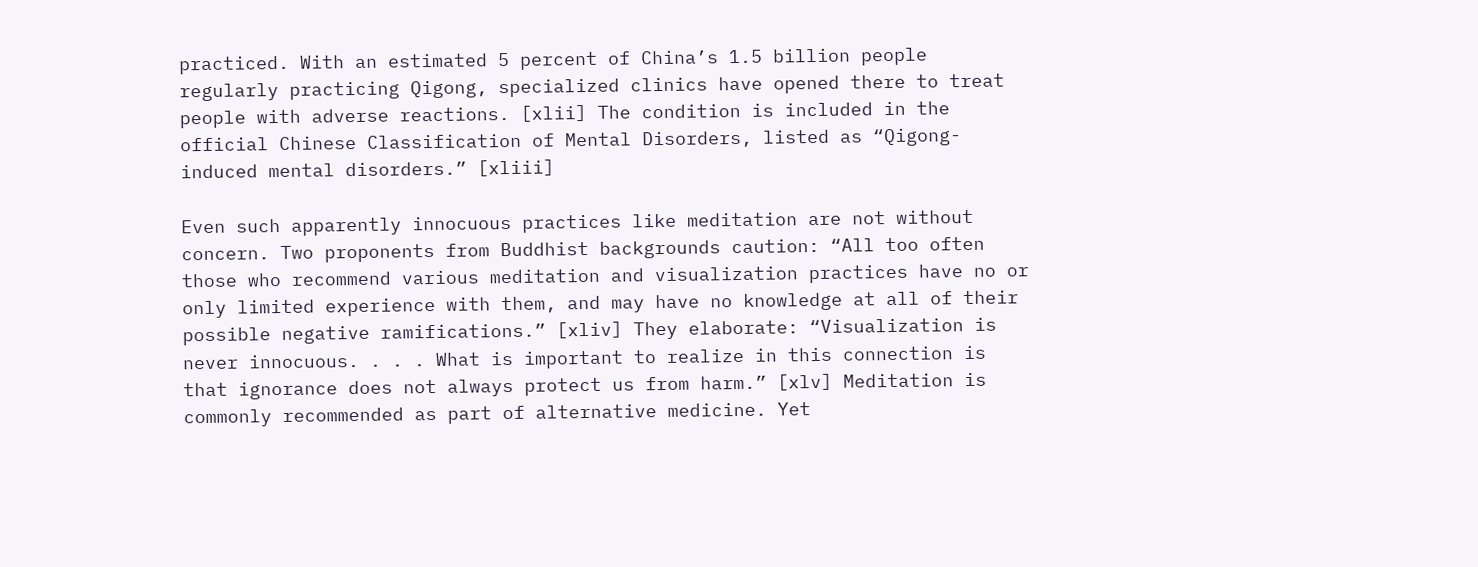practiced. With an estimated 5 percent of China’s 1.5 billion people regularly practicing Qigong, specialized clinics have opened there to treat people with adverse reactions. [xlii] The condition is included in the official Chinese Classification of Mental Disorders, listed as “Qigong-induced mental disorders.” [xliii]

Even such apparently innocuous practices like meditation are not without concern. Two proponents from Buddhist backgrounds caution: “All too often those who recommend various meditation and visualization practices have no or only limited experience with them, and may have no knowledge at all of their possible negative ramifications.” [xliv] They elaborate: “Visualization is never innocuous. . . . What is important to realize in this connection is that ignorance does not always protect us from harm.” [xlv] Meditation is commonly recommended as part of alternative medicine. Yet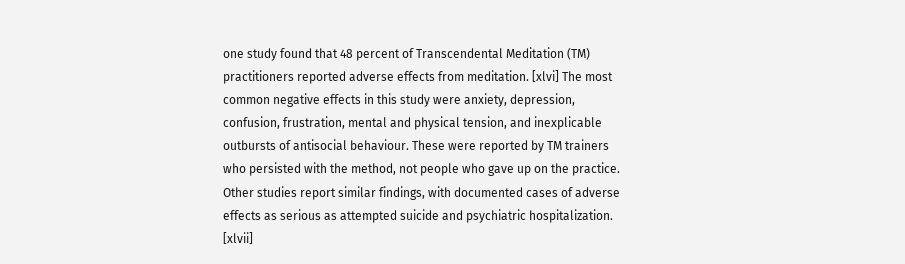one study found that 48 percent of Transcendental Meditation (TM) practitioners reported adverse effects from meditation. [xlvi] The most common negative effects in this study were anxiety, depression, confusion, frustration, mental and physical tension, and inexplicable outbursts of antisocial behaviour. These were reported by TM trainers who persisted with the method, not people who gave up on the practice. Other studies report similar findings, with documented cases of adverse effects as serious as attempted suicide and psychiatric hospitalization. [xlvii]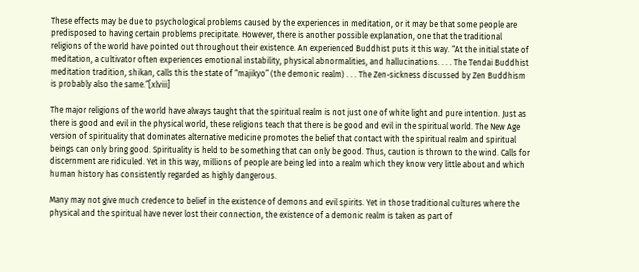These effects may be due to psychological problems caused by the experiences in meditation, or it may be that some people are predisposed to having certain problems precipitate. However, there is another possible explanation, one that the traditional religions of the world have pointed out throughout their existence. An experienced Buddhist puts it this way. “At the initial state of meditation, a cultivator often experiences emotional instability, physical abnormalities, and hallucinations. . . . The Tendai Buddhist meditation tradition, shikan, calls this the state of “majikyo” (the demonic realm) . . . The Zen-sickness discussed by Zen Buddhism is probably also the same.”[xlviii]

The major religions of the world have always taught that the spiritual realm is not just one of white light and pure intention. Just as there is good and evil in the physical world, these religions teach that there is be good and evil in the spiritual world. The New Age version of spirituality that dominates alternative medicine promotes the belief that contact with the spiritual realm and spiritual beings can only bring good. Spirituality is held to be something that can only be good. Thus, caution is thrown to the wind. Calls for discernment are ridiculed. Yet in this way, millions of people are being led into a realm which they know very little about and which human history has consistently regarded as highly dangerous.

Many may not give much credence to belief in the existence of demons and evil spirits. Yet in those traditional cultures where the physical and the spiritual have never lost their connection, the existence of a demonic realm is taken as part of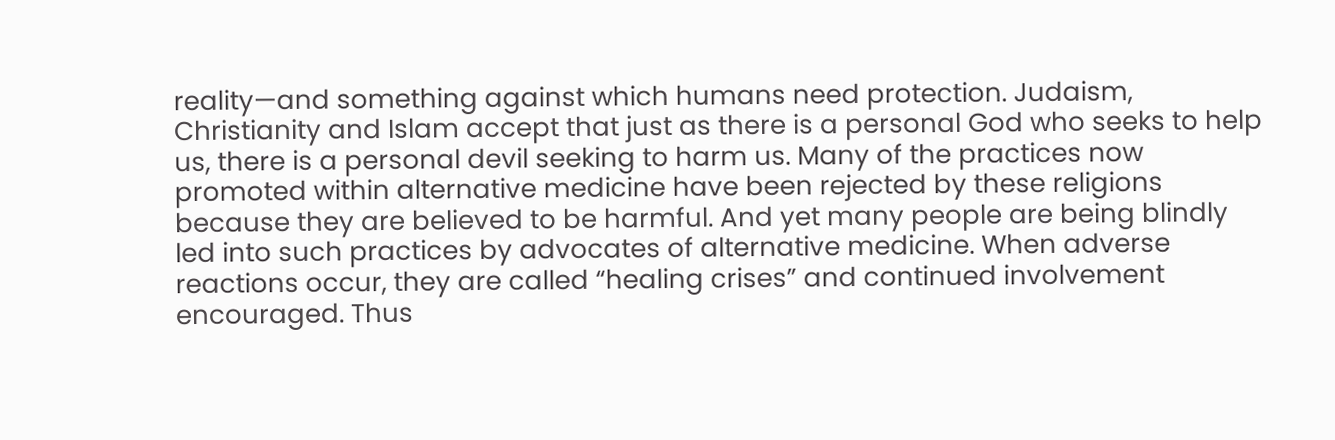reality—and something against which humans need protection. Judaism, Christianity and Islam accept that just as there is a personal God who seeks to help us, there is a personal devil seeking to harm us. Many of the practices now promoted within alternative medicine have been rejected by these religions because they are believed to be harmful. And yet many people are being blindly led into such practices by advocates of alternative medicine. When adverse reactions occur, they are called “healing crises” and continued involvement encouraged. Thus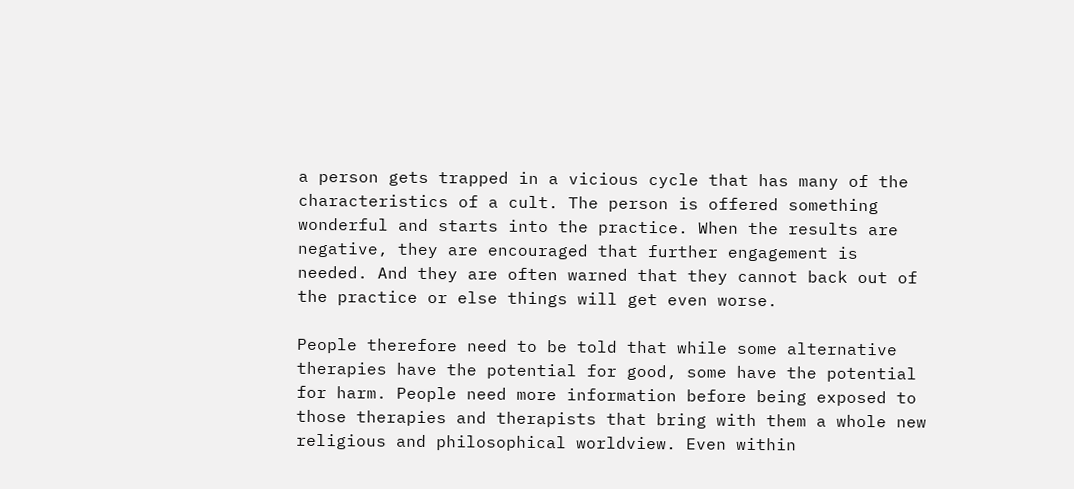a person gets trapped in a vicious cycle that has many of the characteristics of a cult. The person is offered something wonderful and starts into the practice. When the results are negative, they are encouraged that further engagement is needed. And they are often warned that they cannot back out of the practice or else things will get even worse.

People therefore need to be told that while some alternative therapies have the potential for good, some have the potential for harm. People need more information before being exposed to those therapies and therapists that bring with them a whole new religious and philosophical worldview. Even within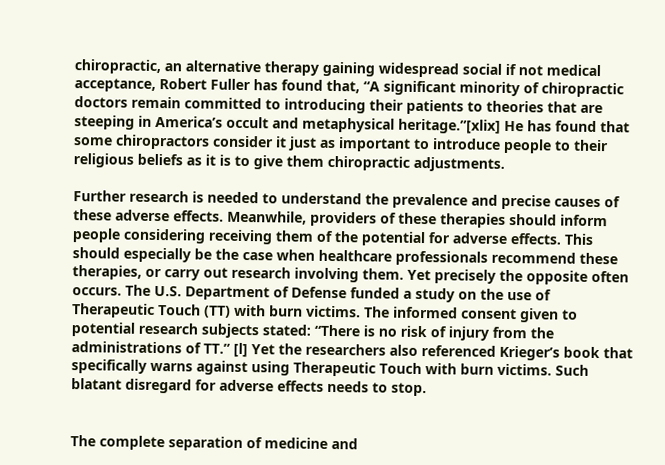chiropractic, an alternative therapy gaining widespread social if not medical acceptance, Robert Fuller has found that, “A significant minority of chiropractic doctors remain committed to introducing their patients to theories that are steeping in America’s occult and metaphysical heritage.”[xlix] He has found that some chiropractors consider it just as important to introduce people to their religious beliefs as it is to give them chiropractic adjustments.

Further research is needed to understand the prevalence and precise causes of these adverse effects. Meanwhile, providers of these therapies should inform people considering receiving them of the potential for adverse effects. This should especially be the case when healthcare professionals recommend these therapies, or carry out research involving them. Yet precisely the opposite often occurs. The U.S. Department of Defense funded a study on the use of Therapeutic Touch (TT) with burn victims. The informed consent given to potential research subjects stated: “There is no risk of injury from the administrations of TT.” [l] Yet the researchers also referenced Krieger’s book that specifically warns against using Therapeutic Touch with burn victims. Such blatant disregard for adverse effects needs to stop.


The complete separation of medicine and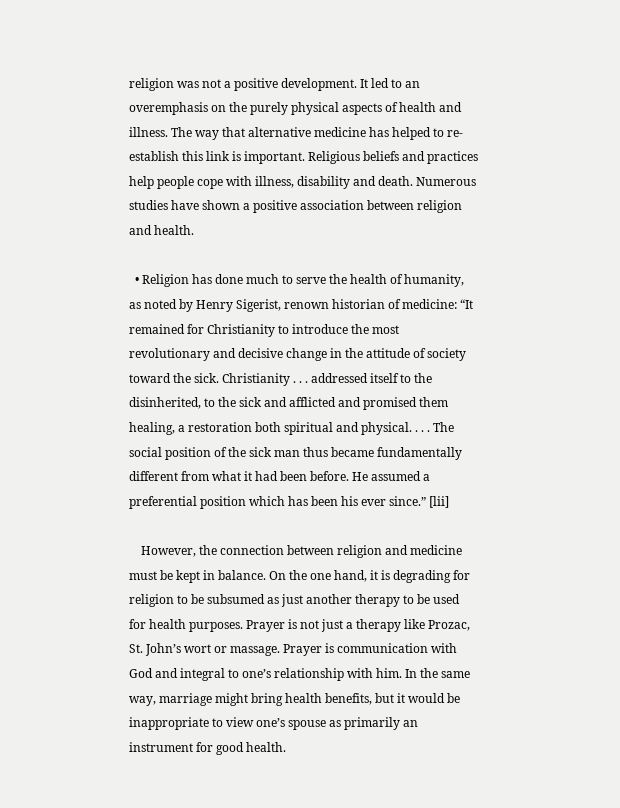religion was not a positive development. It led to an overemphasis on the purely physical aspects of health and illness. The way that alternative medicine has helped to re-establish this link is important. Religious beliefs and practices help people cope with illness, disability and death. Numerous studies have shown a positive association between religion and health.

  • Religion has done much to serve the health of humanity, as noted by Henry Sigerist, renown historian of medicine: “It remained for Christianity to introduce the most revolutionary and decisive change in the attitude of society toward the sick. Christianity . . . addressed itself to the disinherited, to the sick and afflicted and promised them healing, a restoration both spiritual and physical. . . . The social position of the sick man thus became fundamentally different from what it had been before. He assumed a preferential position which has been his ever since.” [lii]

    However, the connection between religion and medicine must be kept in balance. On the one hand, it is degrading for religion to be subsumed as just another therapy to be used for health purposes. Prayer is not just a therapy like Prozac, St. John’s wort or massage. Prayer is communication with God and integral to one’s relationship with him. In the same way, marriage might bring health benefits, but it would be inappropriate to view one’s spouse as primarily an instrument for good health.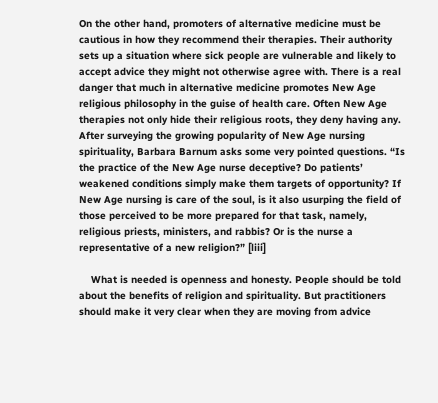On the other hand, promoters of alternative medicine must be cautious in how they recommend their therapies. Their authority sets up a situation where sick people are vulnerable and likely to accept advice they might not otherwise agree with. There is a real danger that much in alternative medicine promotes New Age religious philosophy in the guise of health care. Often New Age therapies not only hide their religious roots, they deny having any. After surveying the growing popularity of New Age nursing spirituality, Barbara Barnum asks some very pointed questions. “Is the practice of the New Age nurse deceptive? Do patients’ weakened conditions simply make them targets of opportunity? If New Age nursing is care of the soul, is it also usurping the field of those perceived to be more prepared for that task, namely, religious priests, ministers, and rabbis? Or is the nurse a representative of a new religion?” [liii]

    What is needed is openness and honesty. People should be told about the benefits of religion and spirituality. But practitioners should make it very clear when they are moving from advice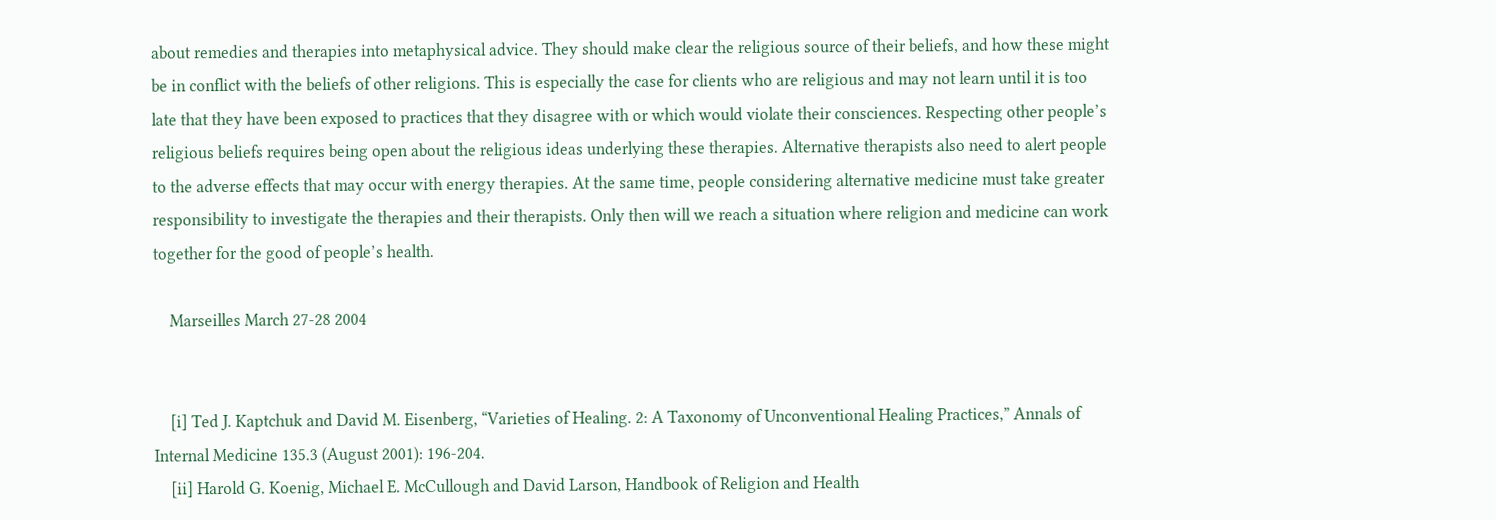about remedies and therapies into metaphysical advice. They should make clear the religious source of their beliefs, and how these might be in conflict with the beliefs of other religions. This is especially the case for clients who are religious and may not learn until it is too late that they have been exposed to practices that they disagree with or which would violate their consciences. Respecting other people’s religious beliefs requires being open about the religious ideas underlying these therapies. Alternative therapists also need to alert people to the adverse effects that may occur with energy therapies. At the same time, people considering alternative medicine must take greater responsibility to investigate the therapies and their therapists. Only then will we reach a situation where religion and medicine can work together for the good of people’s health.

    Marseilles March 27-28 2004


    [i] Ted J. Kaptchuk and David M. Eisenberg, “Varieties of Healing. 2: A Taxonomy of Unconventional Healing Practices,” Annals of Internal Medicine 135.3 (August 2001): 196-204.
    [ii] Harold G. Koenig, Michael E. McCullough and David Larson, Handbook of Religion and Health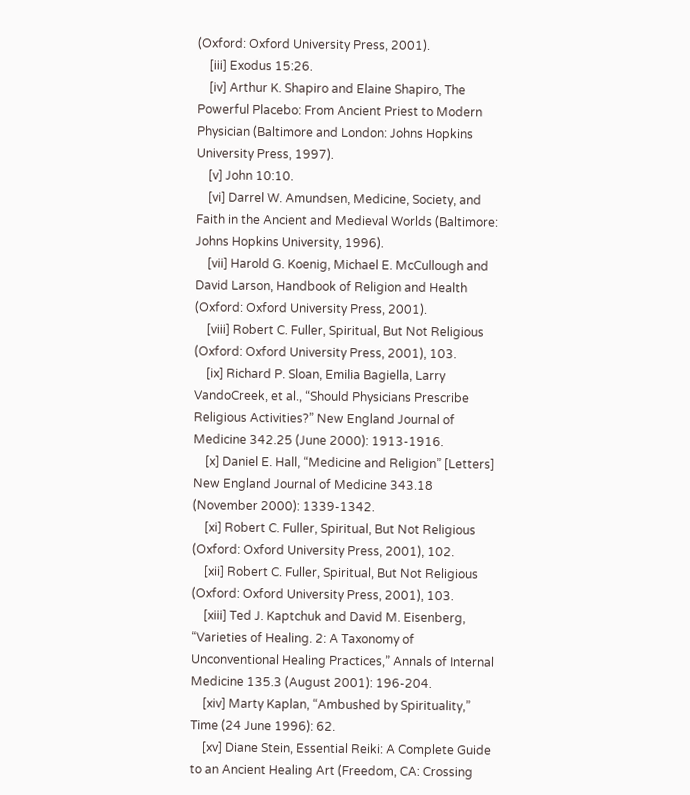(Oxford: Oxford University Press, 2001).
    [iii] Exodus 15:26.
    [iv] Arthur K. Shapiro and Elaine Shapiro, The Powerful Placebo: From Ancient Priest to Modern Physician (Baltimore and London: Johns Hopkins University Press, 1997).
    [v] John 10:10.
    [vi] Darrel W. Amundsen, Medicine, Society, and Faith in the Ancient and Medieval Worlds (Baltimore: Johns Hopkins University, 1996).
    [vii] Harold G. Koenig, Michael E. McCullough and David Larson, Handbook of Religion and Health (Oxford: Oxford University Press, 2001).
    [viii] Robert C. Fuller, Spiritual, But Not Religious (Oxford: Oxford University Press, 2001), 103.
    [ix] Richard P. Sloan, Emilia Bagiella, Larry VandoCreek, et al., “Should Physicians Prescribe Religious Activities?” New England Journal of Medicine 342.25 (June 2000): 1913-1916.
    [x] Daniel E. Hall, “Medicine and Religion” [Letters] New England Journal of Medicine 343.18 (November 2000): 1339-1342.
    [xi] Robert C. Fuller, Spiritual, But Not Religious (Oxford: Oxford University Press, 2001), 102.
    [xii] Robert C. Fuller, Spiritual, But Not Religious (Oxford: Oxford University Press, 2001), 103.
    [xiii] Ted J. Kaptchuk and David M. Eisenberg, “Varieties of Healing. 2: A Taxonomy of Unconventional Healing Practices,” Annals of Internal Medicine 135.3 (August 2001): 196-204.
    [xiv] Marty Kaplan, “Ambushed by Spirituality,” Time (24 June 1996): 62.
    [xv] Diane Stein, Essential Reiki: A Complete Guide to an Ancient Healing Art (Freedom, CA: Crossing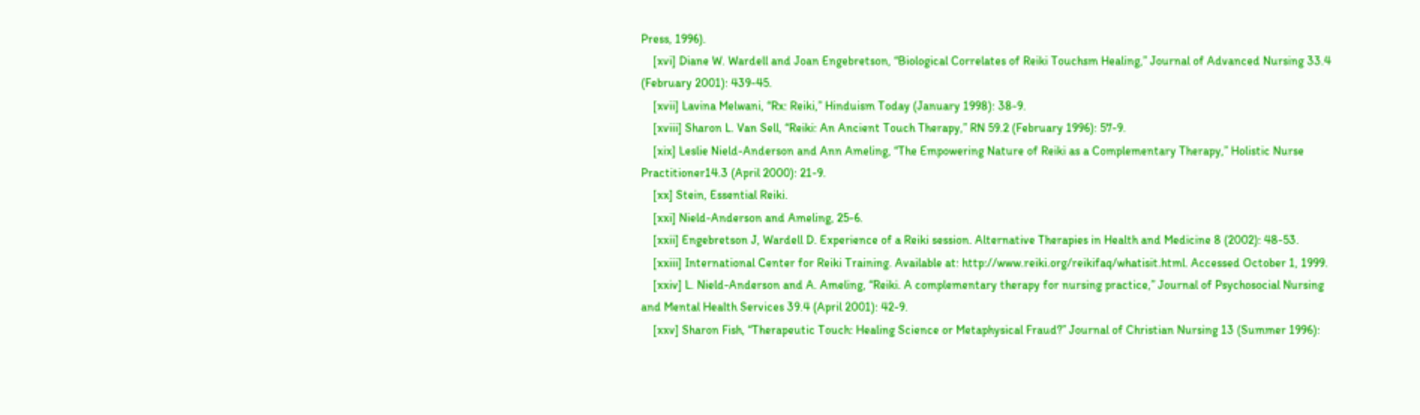Press, 1996).
    [xvi] Diane W. Wardell and Joan Engebretson, “Biological Correlates of Reiki Touchsm Healing,” Journal of Advanced Nursing 33.4 (February 2001): 439-45.
    [xvii] Lavina Melwani, “Rx: Reiki,” Hinduism Today (January 1998): 38-9.
    [xviii] Sharon L. Van Sell, “Reiki: An Ancient Touch Therapy,” RN 59.2 (February 1996): 57-9.
    [xix] Leslie Nield-Anderson and Ann Ameling, “The Empowering Nature of Reiki as a Complementary Therapy,” Holistic Nurse Practitioner14.3 (April 2000): 21-9.
    [xx] Stein, Essential Reiki.
    [xxi] Nield-Anderson and Ameling, 25-6.
    [xxii] Engebretson J, Wardell D. Experience of a Reiki session. Alternative Therapies in Health and Medicine 8 (2002): 48-53.
    [xxiii] International Center for Reiki Training. Available at: http://www.reiki.org/reikifaq/whatisit.html. Accessed October 1, 1999.
    [xxiv] L. Nield-Anderson and A. Ameling, “Reiki. A complementary therapy for nursing practice,” Journal of Psychosocial Nursing and Mental Health Services 39.4 (April 2001): 42-9.
    [xxv] Sharon Fish, “Therapeutic Touch: Healing Science or Metaphysical Fraud?” Journal of Christian Nursing 13 (Summer 1996):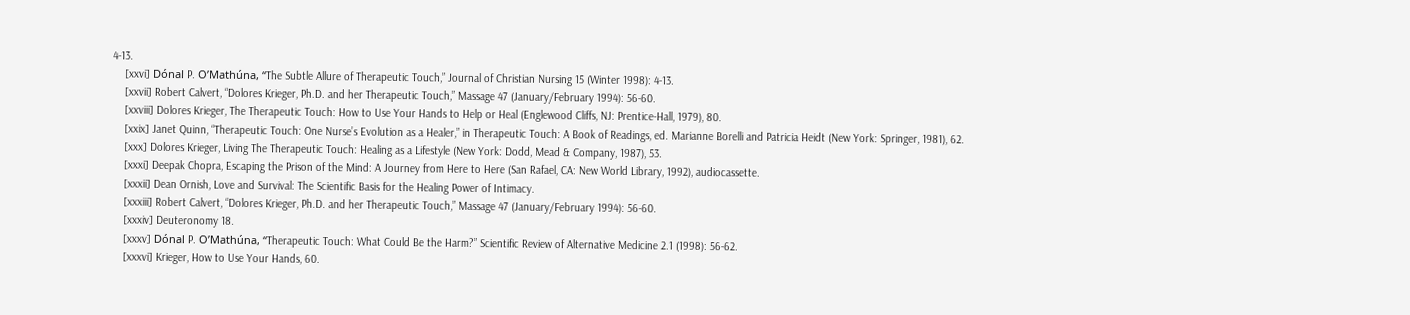4-13.
    [xxvi] Dónal P. O’Mathúna, “The Subtle Allure of Therapeutic Touch,” Journal of Christian Nursing 15 (Winter 1998): 4-13.
    [xxvii] Robert Calvert, “Dolores Krieger, Ph.D. and her Therapeutic Touch,” Massage 47 (January/February 1994): 56-60.
    [xxviii] Dolores Krieger, The Therapeutic Touch: How to Use Your Hands to Help or Heal (Englewood Cliffs, NJ: Prentice-Hall, 1979), 80.
    [xxix] Janet Quinn, “Therapeutic Touch: One Nurse’s Evolution as a Healer,” in Therapeutic Touch: A Book of Readings, ed. Marianne Borelli and Patricia Heidt (New York: Springer, 1981), 62.
    [xxx] Dolores Krieger, Living The Therapeutic Touch: Healing as a Lifestyle (New York: Dodd, Mead & Company, 1987), 53.
    [xxxi] Deepak Chopra, Escaping the Prison of the Mind: A Journey from Here to Here (San Rafael, CA: New World Library, 1992), audiocassette.
    [xxxii] Dean Ornish, Love and Survival: The Scientific Basis for the Healing Power of Intimacy.
    [xxxiii] Robert Calvert, “Dolores Krieger, Ph.D. and her Therapeutic Touch,” Massage 47 (January/February 1994): 56-60.
    [xxxiv] Deuteronomy 18.
    [xxxv] Dónal P. O’Mathúna, “Therapeutic Touch: What Could Be the Harm?” Scientific Review of Alternative Medicine 2.1 (1998): 56-62.
    [xxxvi] Krieger, How to Use Your Hands, 60.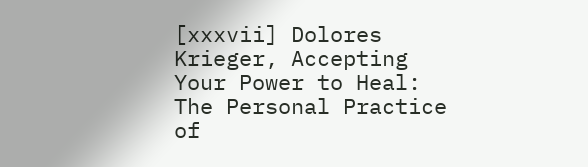[xxxvii] Dolores Krieger, Accepting Your Power to Heal: The Personal Practice of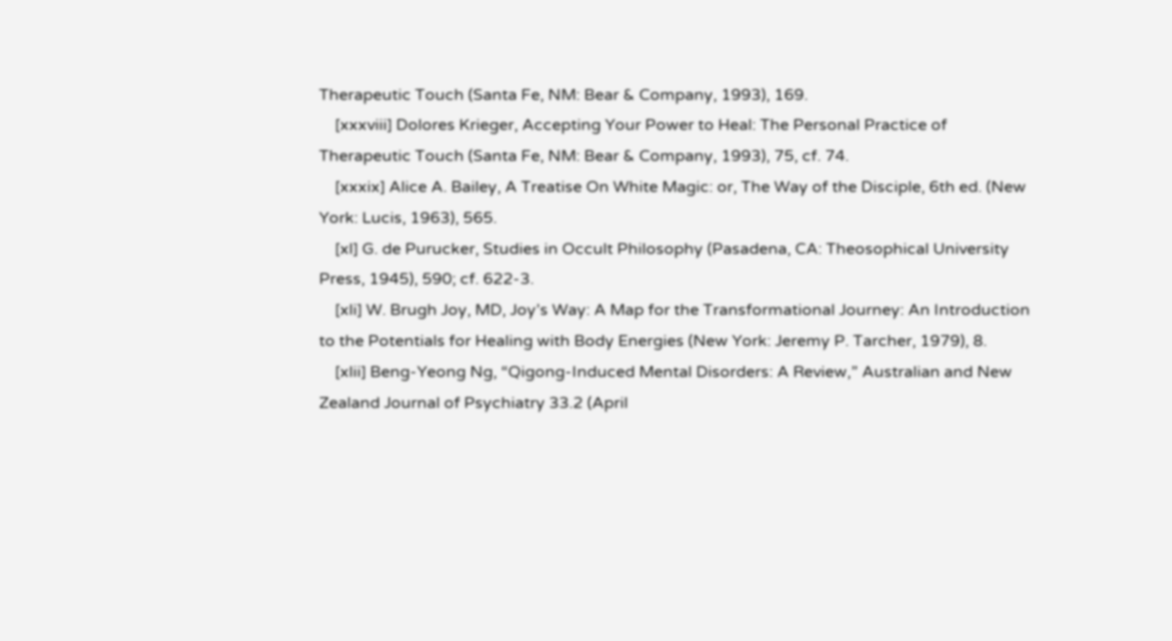Therapeutic Touch (Santa Fe, NM: Bear & Company, 1993), 169.
    [xxxviii] Dolores Krieger, Accepting Your Power to Heal: The Personal Practice of Therapeutic Touch (Santa Fe, NM: Bear & Company, 1993), 75, cf. 74.
    [xxxix] Alice A. Bailey, A Treatise On White Magic: or, The Way of the Disciple, 6th ed. (New York: Lucis, 1963), 565.
    [xl] G. de Purucker, Studies in Occult Philosophy (Pasadena, CA: Theosophical University Press, 1945), 590; cf. 622-3.
    [xli] W. Brugh Joy, MD, Joy’s Way: A Map for the Transformational Journey: An Introduction to the Potentials for Healing with Body Energies (New York: Jeremy P. Tarcher, 1979), 8.
    [xlii] Beng-Yeong Ng, “Qigong-Induced Mental Disorders: A Review,” Australian and New Zealand Journal of Psychiatry 33.2 (April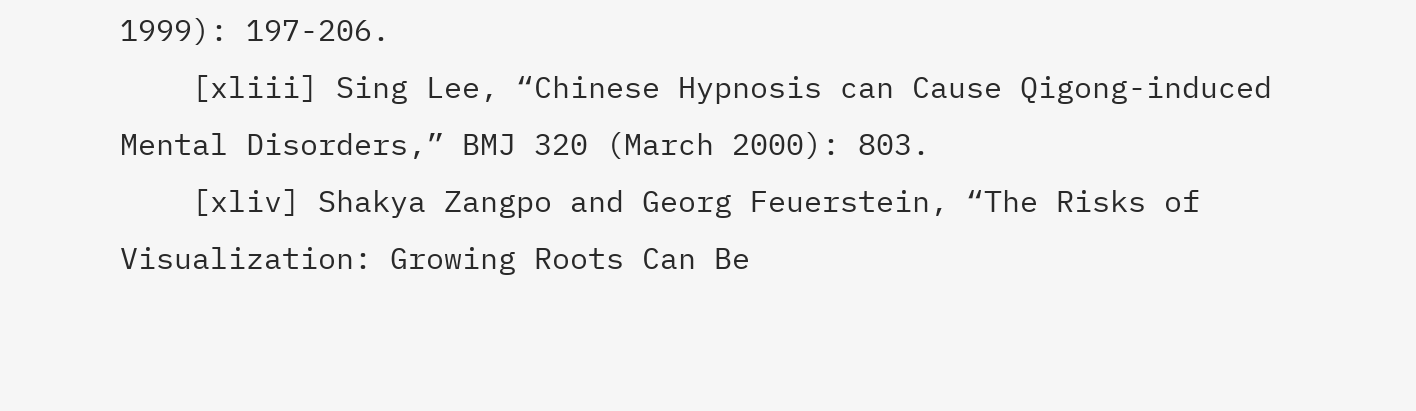1999): 197-206.
    [xliii] Sing Lee, “Chinese Hypnosis can Cause Qigong-induced Mental Disorders,” BMJ 320 (March 2000): 803.
    [xliv] Shakya Zangpo and Georg Feuerstein, “The Risks of Visualization: Growing Roots Can Be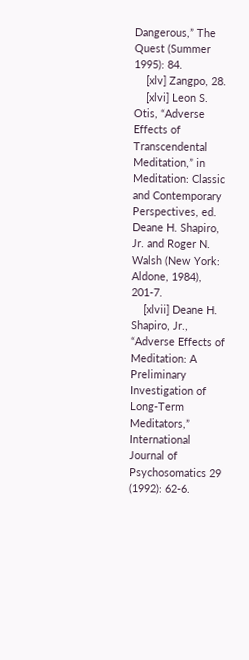Dangerous,” The Quest (Summer 1995): 84.
    [xlv] Zangpo, 28.
    [xlvi] Leon S. Otis, “Adverse Effects of Transcendental Meditation,” in Meditation: Classic and Contemporary Perspectives, ed. Deane H. Shapiro, Jr. and Roger N. Walsh (New York: Aldone, 1984), 201-7.
    [xlvii] Deane H. Shapiro, Jr., “Adverse Effects of Meditation: A Preliminary Investigation of Long-Term Meditators,” International Journal of Psychosomatics 29 (1992): 62-6.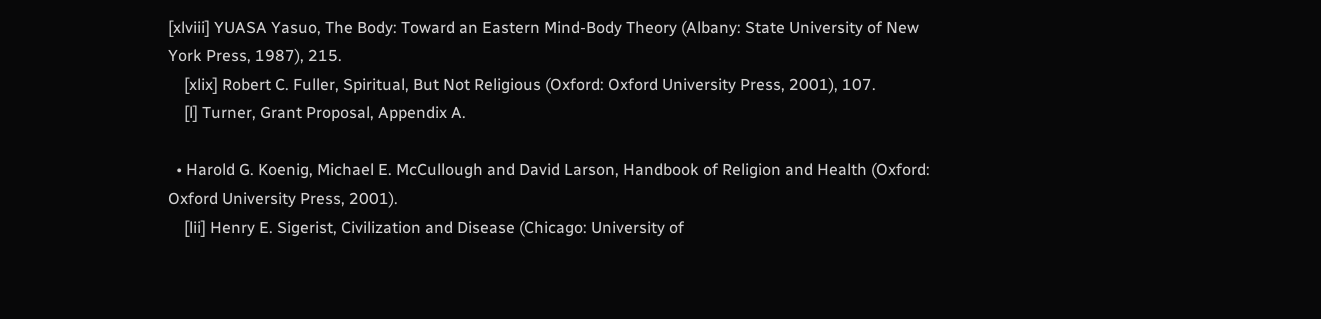[xlviii] YUASA Yasuo, The Body: Toward an Eastern Mind-Body Theory (Albany: State University of New York Press, 1987), 215.
    [xlix] Robert C. Fuller, Spiritual, But Not Religious (Oxford: Oxford University Press, 2001), 107.
    [l] Turner, Grant Proposal, Appendix A.

  • Harold G. Koenig, Michael E. McCullough and David Larson, Handbook of Religion and Health (Oxford: Oxford University Press, 2001).
    [lii] Henry E. Sigerist, Civilization and Disease (Chicago: University of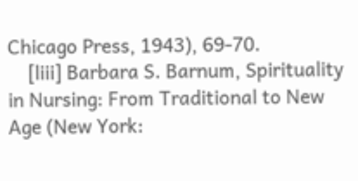Chicago Press, 1943), 69-70.
    [liii] Barbara S. Barnum, Spirituality in Nursing: From Traditional to New Age (New York: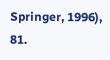Springer, 1996), 81.